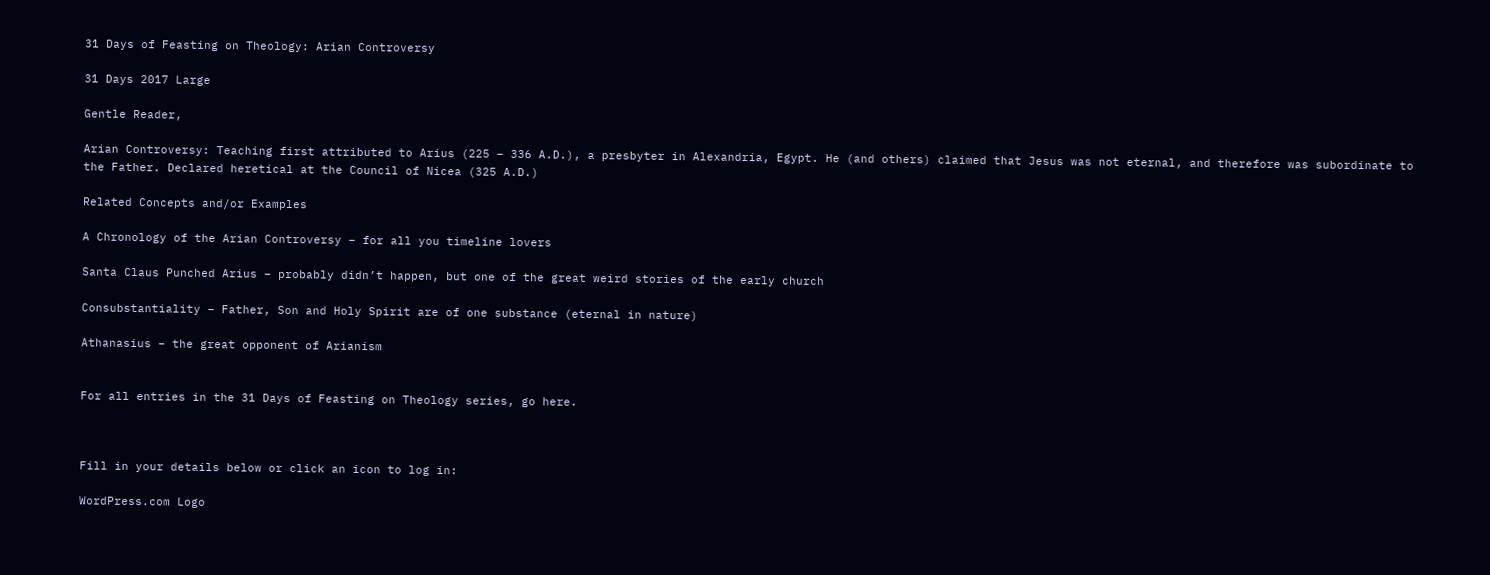31 Days of Feasting on Theology: Arian Controversy

31 Days 2017 Large

Gentle Reader,

Arian Controversy: Teaching first attributed to Arius (225 – 336 A.D.), a presbyter in Alexandria, Egypt. He (and others) claimed that Jesus was not eternal, and therefore was subordinate to the Father. Declared heretical at the Council of Nicea (325 A.D.)

Related Concepts and/or Examples

A Chronology of the Arian Controversy – for all you timeline lovers

Santa Claus Punched Arius – probably didn’t happen, but one of the great weird stories of the early church

Consubstantiality – Father, Son and Holy Spirit are of one substance (eternal in nature)

Athanasius – the great opponent of Arianism


For all entries in the 31 Days of Feasting on Theology series, go here.



Fill in your details below or click an icon to log in:

WordPress.com Logo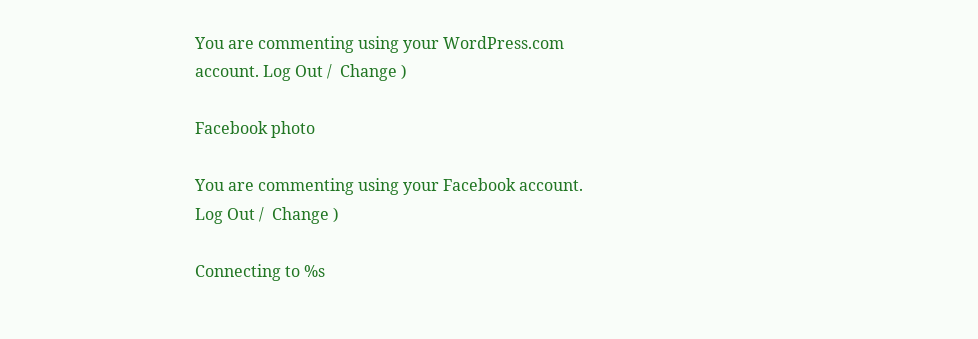You are commenting using your WordPress.com account. Log Out /  Change )

Facebook photo

You are commenting using your Facebook account. Log Out /  Change )

Connecting to %s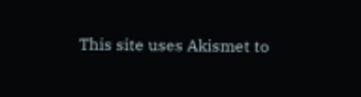This site uses Akismet to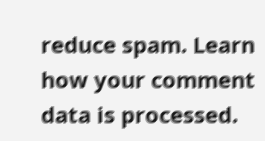reduce spam. Learn how your comment data is processed.